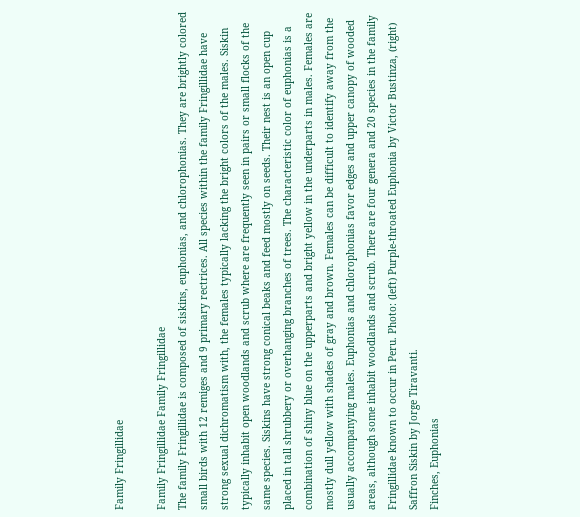Family Fringillidae

Family Fringillidae Family Fringillidae
The family Fringillidae is composed of siskins, euphonias, and chlorophonias. They are brightly colored small birds with 12 remiges and 9 primary rectrices. All species within the family Fringillidae have strong sexual dichromatism with, the females typically lacking the bright colors of the males. Siskin typically inhabit open woodlands and scrub where are frequently seen in pairs or small flocks of the same species. Siskins have strong conical beaks and feed mostly on seeds. Their nest is an open cup placed in tall shrubbery or overhanging branches of trees. The characteristic color of euphonias is a combination of shiny blue on the upperparts and bright yellow in the underparts in males. Females are mostly dull yellow with shades of gray and brown. Females can be difficult to identify away from the usually accompanying males. Euphonias and chlorophonias favor edges and upper canopy of wooded areas, although some inhabit woodlands and scrub. There are four genera and 20 species in the family Fringillidae known to occur in Peru. Photo: (left) Purple-throated Euphonia by Victor Bustinza, (right) Saffron Siskin by Jorge Tiravanti.
Finches, Euphonias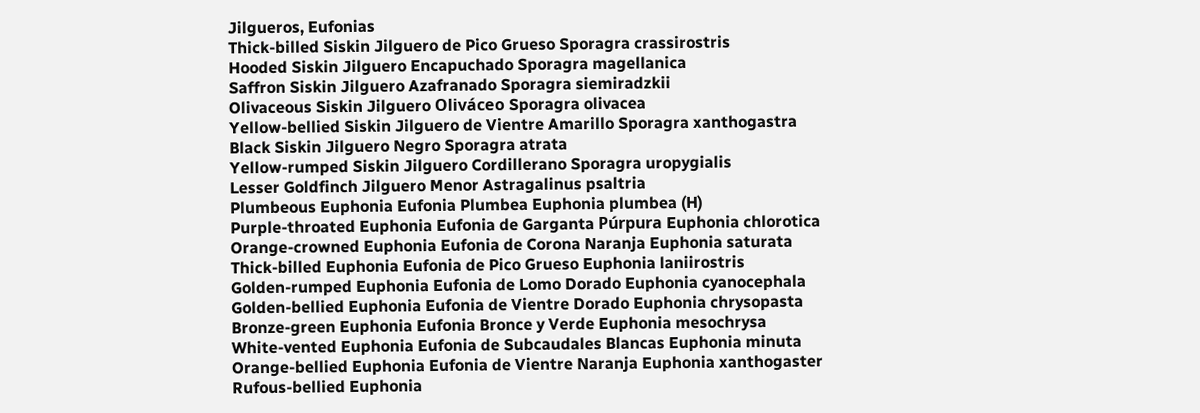Jilgueros, Eufonias
Thick-billed Siskin Jilguero de Pico Grueso Sporagra crassirostris
Hooded Siskin Jilguero Encapuchado Sporagra magellanica
Saffron Siskin Jilguero Azafranado Sporagra siemiradzkii
Olivaceous Siskin Jilguero Oliváceo Sporagra olivacea
Yellow-bellied Siskin Jilguero de Vientre Amarillo Sporagra xanthogastra
Black Siskin Jilguero Negro Sporagra atrata
Yellow-rumped Siskin Jilguero Cordillerano Sporagra uropygialis
Lesser Goldfinch Jilguero Menor Astragalinus psaltria
Plumbeous Euphonia Eufonia Plumbea Euphonia plumbea (H)
Purple-throated Euphonia Eufonia de Garganta Púrpura Euphonia chlorotica
Orange-crowned Euphonia Eufonia de Corona Naranja Euphonia saturata
Thick-billed Euphonia Eufonia de Pico Grueso Euphonia laniirostris
Golden-rumped Euphonia Eufonia de Lomo Dorado Euphonia cyanocephala
Golden-bellied Euphonia Eufonia de Vientre Dorado Euphonia chrysopasta
Bronze-green Euphonia Eufonia Bronce y Verde Euphonia mesochrysa
White-vented Euphonia Eufonia de Subcaudales Blancas Euphonia minuta
Orange-bellied Euphonia Eufonia de Vientre Naranja Euphonia xanthogaster
Rufous-bellied Euphonia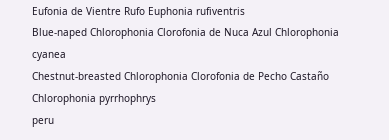Eufonia de Vientre Rufo Euphonia rufiventris
Blue-naped Chlorophonia Clorofonia de Nuca Azul Chlorophonia cyanea
Chestnut-breasted Chlorophonia Clorofonia de Pecho Castaño Chlorophonia pyrrhophrys
peru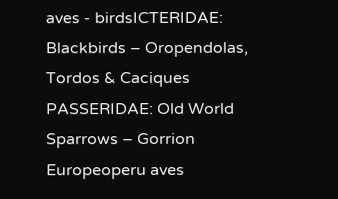aves - birdsICTERIDAE: Blackbirds – Oropendolas, Tordos & Caciques  PASSERIDAE: Old World Sparrows – Gorrion Europeoperu aves